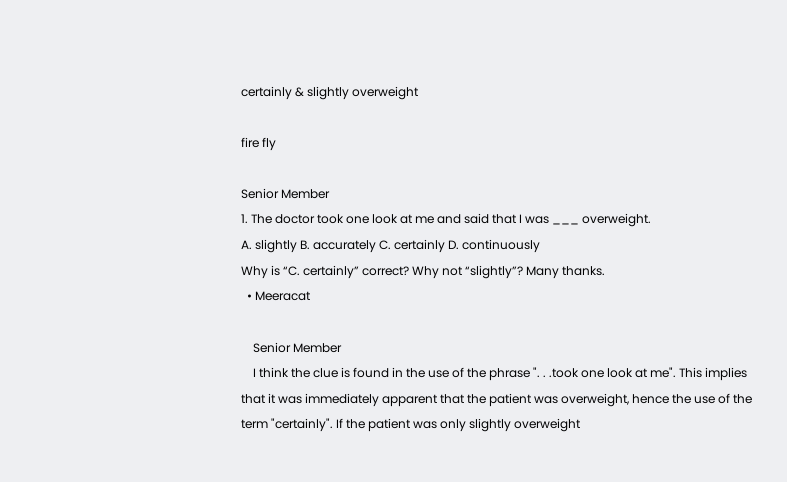certainly & slightly overweight

fire fly

Senior Member
1. The doctor took one look at me and said that I was ___ overweight.
A. slightly B. accurately C. certainly D. continuously
Why is “C. certainly” correct? Why not “slightly”? Many thanks.
  • Meeracat

    Senior Member
    I think the clue is found in the use of the phrase ". . .took one look at me". This implies that it was immediately apparent that the patient was overweight, hence the use of the term "certainly". If the patient was only slightly overweight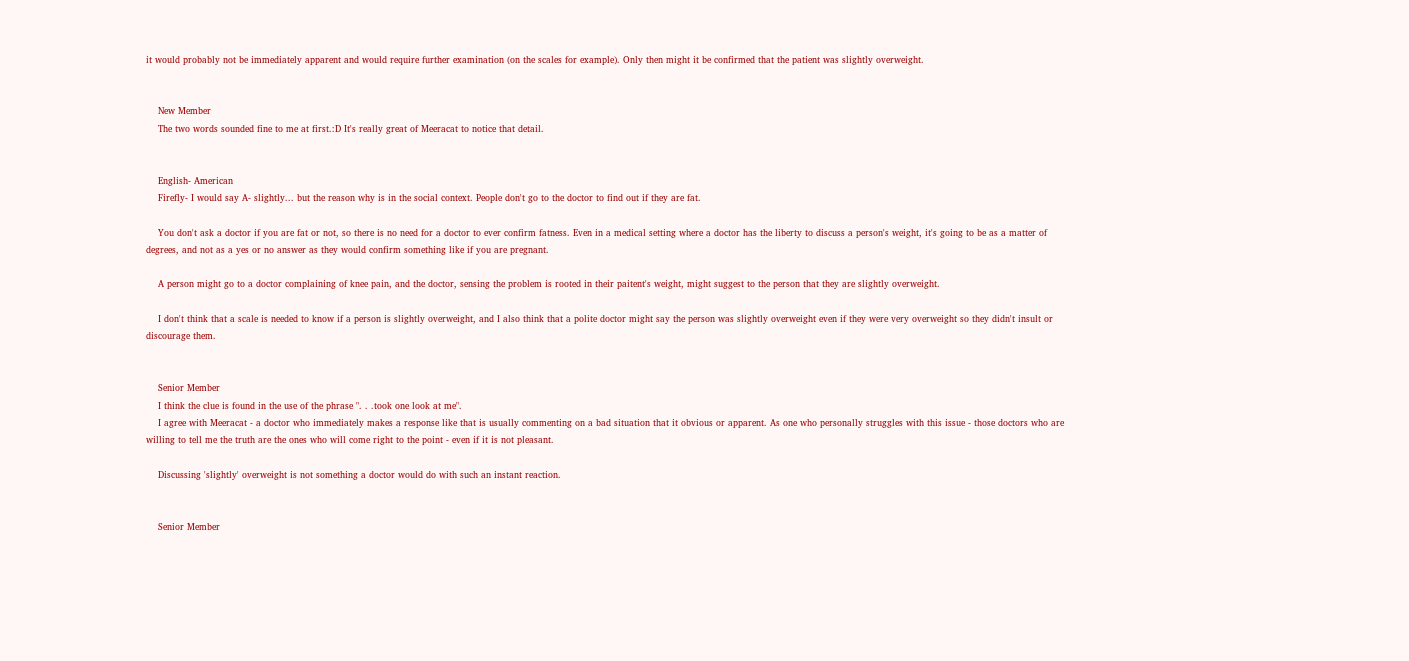it would probably not be immediately apparent and would require further examination (on the scales for example). Only then might it be confirmed that the patient was slightly overweight.


    New Member
    The two words sounded fine to me at first.:D It's really great of Meeracat to notice that detail.


    English- American
    Firefly- I would say A- slightly... but the reason why is in the social context. People don't go to the doctor to find out if they are fat.

    You don't ask a doctor if you are fat or not, so there is no need for a doctor to ever confirm fatness. Even in a medical setting where a doctor has the liberty to discuss a person's weight, it's going to be as a matter of degrees, and not as a yes or no answer as they would confirm something like if you are pregnant.

    A person might go to a doctor complaining of knee pain, and the doctor, sensing the problem is rooted in their paitent's weight, might suggest to the person that they are slightly overweight.

    I don't think that a scale is needed to know if a person is slightly overweight, and I also think that a polite doctor might say the person was slightly overweight even if they were very overweight so they didn't insult or discourage them.


    Senior Member
    I think the clue is found in the use of the phrase ". . .took one look at me".
    I agree with Meeracat - a doctor who immediately makes a response like that is usually commenting on a bad situation that it obvious or apparent. As one who personally struggles with this issue - those doctors who are willing to tell me the truth are the ones who will come right to the point - even if it is not pleasant.

    Discussing 'slightly' overweight is not something a doctor would do with such an instant reaction.


    Senior Member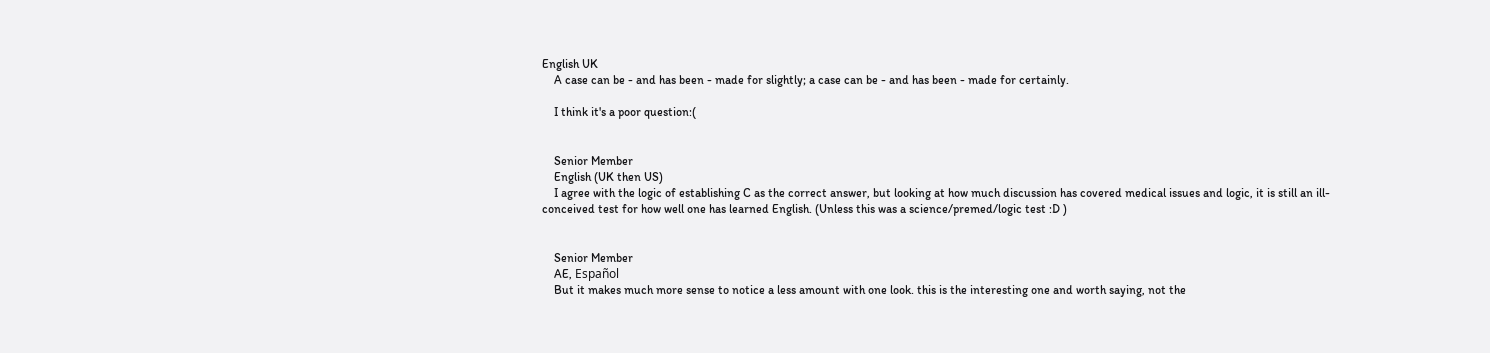English UK
    A case can be - and has been - made for slightly; a case can be - and has been - made for certainly.

    I think it's a poor question:(


    Senior Member
    English (UK then US)
    I agree with the logic of establishing C as the correct answer, but looking at how much discussion has covered medical issues and logic, it is still an ill-conceived test for how well one has learned English. (Unless this was a science/premed/logic test :D )


    Senior Member
    AE, Español
    But it makes much more sense to notice a less amount with one look. this is the interesting one and worth saying, not the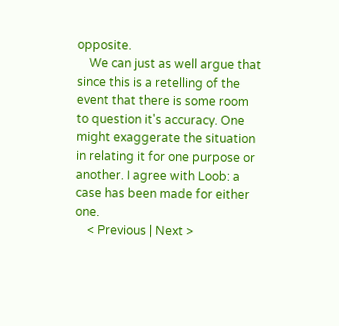opposite.
    We can just as well argue that since this is a retelling of the event that there is some room to question it's accuracy. One might exaggerate the situation in relating it for one purpose or another. I agree with Loob: a case has been made for either one.
    < Previous | Next >